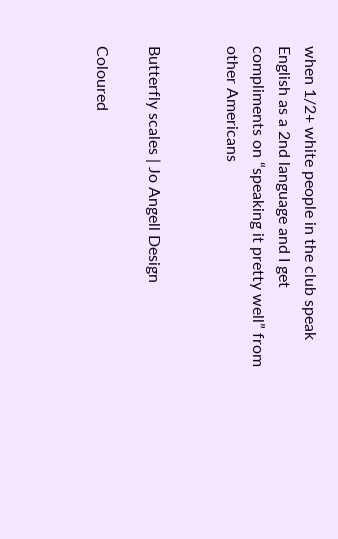when 1/2+ white people in the club speak English as a 2nd language and I get compliments on “speaking it pretty well” from other Americans


Butterfly scales | Jo Angell Design

Coloured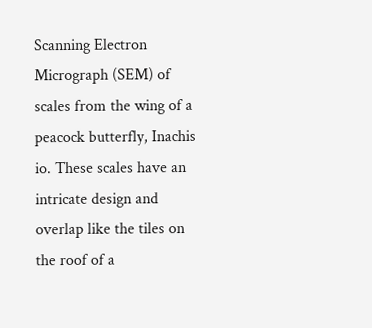Scanning Electron Micrograph (SEM) of scales from the wing of a peacock butterfly, Inachis io. These scales have an intricate design and overlap like the tiles on the roof of a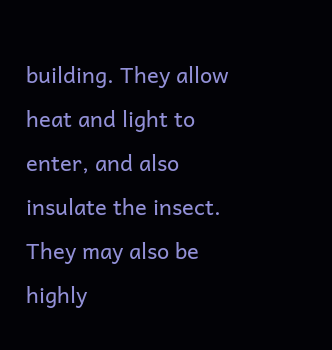building. They allow heat and light to enter, and also insulate the insect. They may also be highly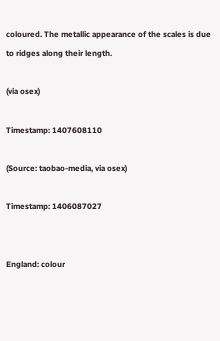coloured. The metallic appearance of the scales is due to ridges along their length.

(via osex)

Timestamp: 1407608110

(Source: taobao-media, via osex)

Timestamp: 1406087027


England: colour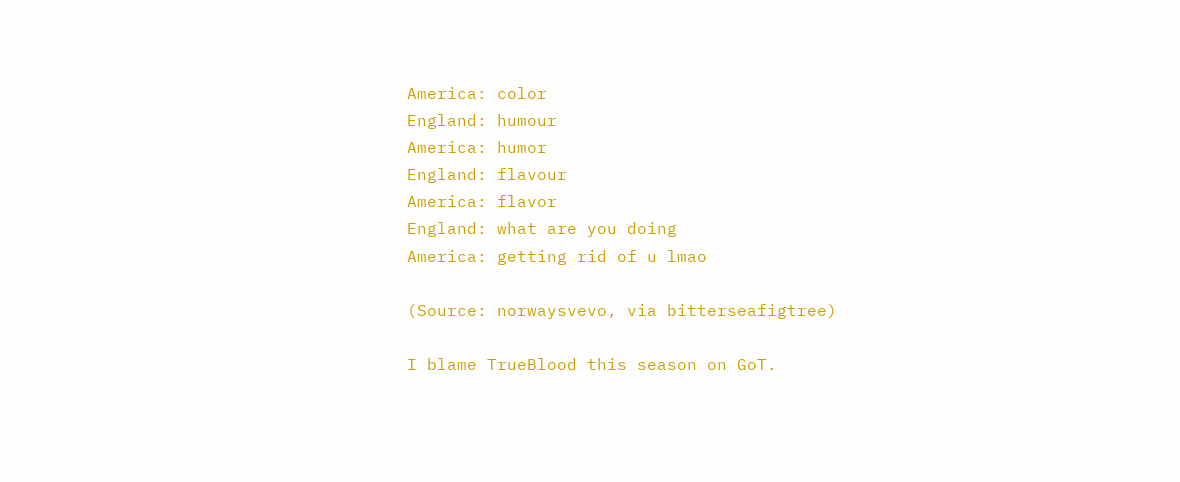America: color
England: humour
America: humor
England: flavour
America: flavor
England: what are you doing
America: getting rid of u lmao

(Source: norwaysvevo, via bitterseafigtree)

I blame TrueBlood this season on GoT.